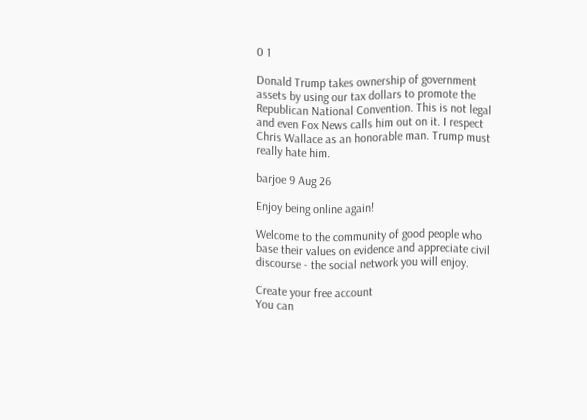0 1

Donald Trump takes ownership of government assets by using our tax dollars to promote the Republican National Convention. This is not legal and even Fox News calls him out on it. I respect Chris Wallace as an honorable man. Trump must really hate him.

barjoe 9 Aug 26

Enjoy being online again!

Welcome to the community of good people who base their values on evidence and appreciate civil discourse - the social network you will enjoy.

Create your free account
You can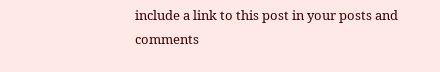include a link to this post in your posts and comments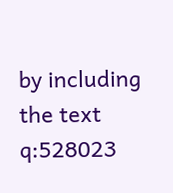by including the text q:528023